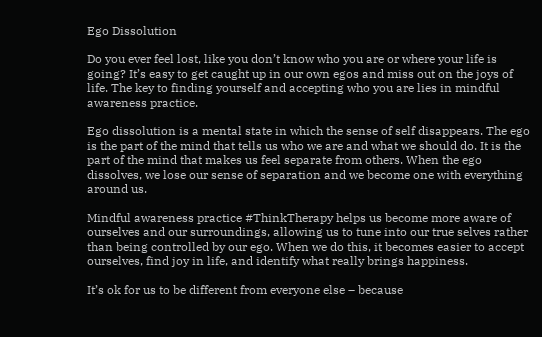Ego Dissolution

Do you ever feel lost, like you don’t know who you are or where your life is going? It’s easy to get caught up in our own egos and miss out on the joys of life. The key to finding yourself and accepting who you are lies in mindful awareness practice.

Ego dissolution is a mental state in which the sense of self disappears. The ego is the part of the mind that tells us who we are and what we should do. It is the part of the mind that makes us feel separate from others. When the ego dissolves, we lose our sense of separation and we become one with everything around us.

Mindful awareness practice #ThinkTherapy helps us become more aware of ourselves and our surroundings, allowing us to tune into our true selves rather than being controlled by our ego. When we do this, it becomes easier to accept ourselves, find joy in life, and identify what really brings happiness.

It’s ok for us to be different from everyone else – because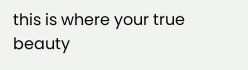this is where your true beauty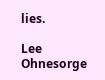lies.

Lee Ohnesorge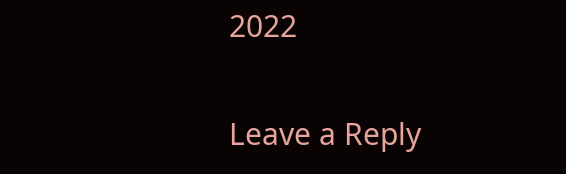2022


Leave a Reply